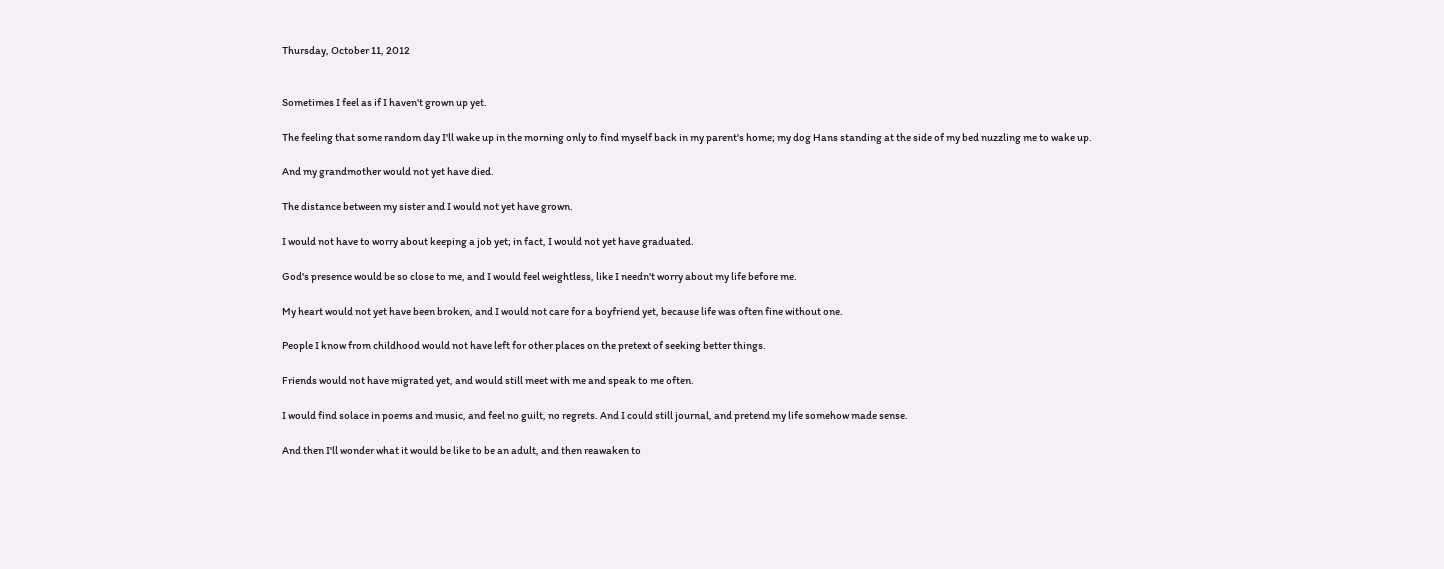Thursday, October 11, 2012


Sometimes I feel as if I haven't grown up yet.

The feeling that some random day I'll wake up in the morning only to find myself back in my parent's home; my dog Hans standing at the side of my bed nuzzling me to wake up.

And my grandmother would not yet have died.

The distance between my sister and I would not yet have grown.

I would not have to worry about keeping a job yet; in fact, I would not yet have graduated.

God's presence would be so close to me, and I would feel weightless, like I needn't worry about my life before me.

My heart would not yet have been broken, and I would not care for a boyfriend yet, because life was often fine without one.

People I know from childhood would not have left for other places on the pretext of seeking better things.

Friends would not have migrated yet, and would still meet with me and speak to me often.

I would find solace in poems and music, and feel no guilt, no regrets. And I could still journal, and pretend my life somehow made sense.

And then I'll wonder what it would be like to be an adult, and then reawaken to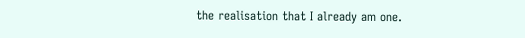the realisation that I already am one.